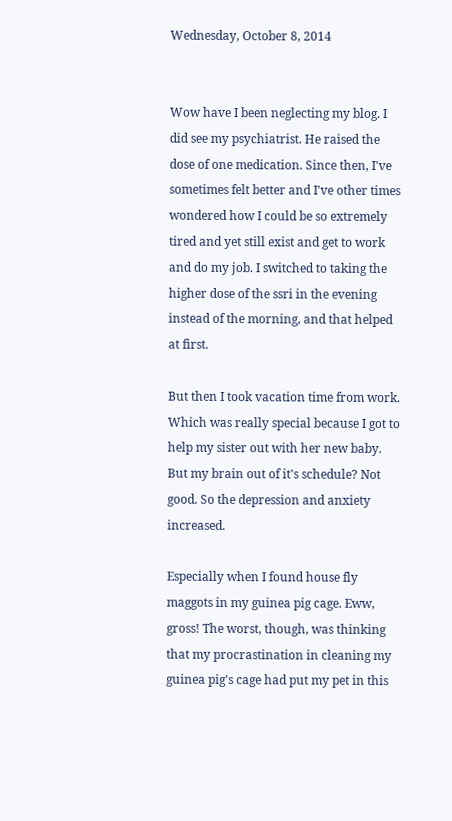Wednesday, October 8, 2014


Wow have I been neglecting my blog. I did see my psychiatrist. He raised the dose of one medication. Since then, I've sometimes felt better and I've other times wondered how I could be so extremely tired and yet still exist and get to work and do my job. I switched to taking the higher dose of the ssri in the evening instead of the morning, and that helped at first.

But then I took vacation time from work. Which was really special because I got to help my sister out with her new baby. But my brain out of it's schedule? Not good. So the depression and anxiety increased.

Especially when I found house fly maggots in my guinea pig cage. Eww, gross! The worst, though, was thinking that my procrastination in cleaning my guinea pig's cage had put my pet in this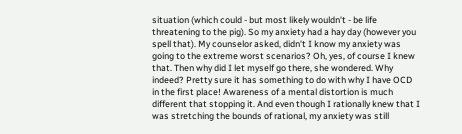situation (which could - but most likely wouldn't - be life threatening to the pig). So my anxiety had a hay day (however you spell that). My counselor asked, didn't I know my anxiety was going to the extreme worst scenarios? Oh, yes, of course I knew that. Then why did I let myself go there, she wondered. Why indeed? Pretty sure it has something to do with why I have OCD in the first place! Awareness of a mental distortion is much different that stopping it. And even though I rationally knew that I was stretching the bounds of rational, my anxiety was still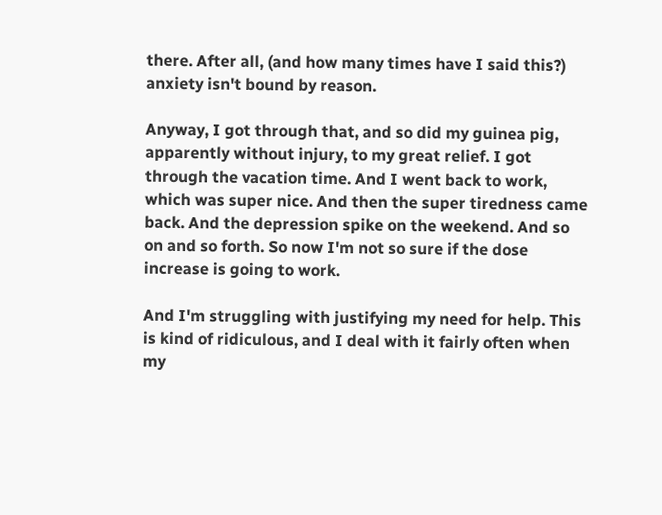there. After all, (and how many times have I said this?) anxiety isn't bound by reason.

Anyway, I got through that, and so did my guinea pig, apparently without injury, to my great relief. I got through the vacation time. And I went back to work, which was super nice. And then the super tiredness came back. And the depression spike on the weekend. And so on and so forth. So now I'm not so sure if the dose increase is going to work.

And I'm struggling with justifying my need for help. This is kind of ridiculous, and I deal with it fairly often when my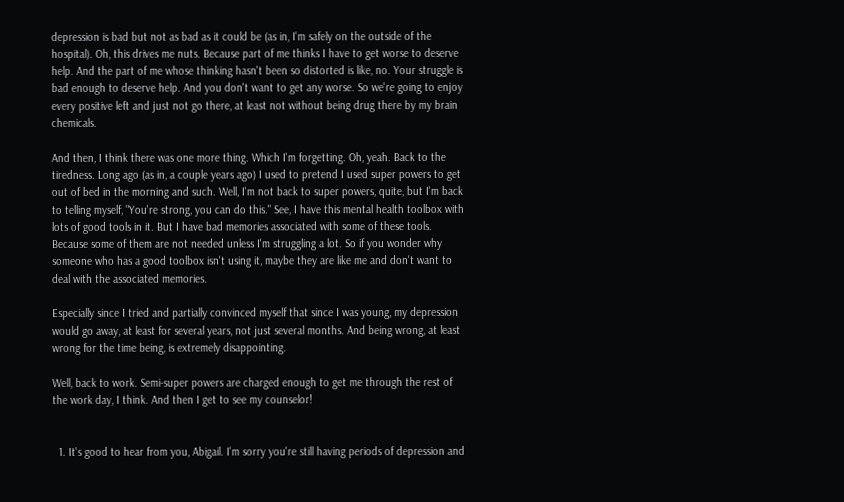depression is bad but not as bad as it could be (as in, I'm safely on the outside of the hospital). Oh, this drives me nuts. Because part of me thinks I have to get worse to deserve help. And the part of me whose thinking hasn't been so distorted is like, no. Your struggle is bad enough to deserve help. And you don't want to get any worse. So we're going to enjoy every positive left and just not go there, at least not without being drug there by my brain chemicals.

And then, I think there was one more thing. Which I'm forgetting. Oh, yeah. Back to the tiredness. Long ago (as in, a couple years ago) I used to pretend I used super powers to get out of bed in the morning and such. Well, I'm not back to super powers, quite, but I'm back to telling myself, "You're strong, you can do this." See, I have this mental health toolbox with lots of good tools in it. But I have bad memories associated with some of these tools. Because some of them are not needed unless I'm struggling a lot. So if you wonder why someone who has a good toolbox isn't using it, maybe they are like me and don't want to deal with the associated memories.

Especially since I tried and partially convinced myself that since I was young, my depression would go away, at least for several years, not just several months. And being wrong, at least wrong for the time being, is extremely disappointing.

Well, back to work. Semi-super powers are charged enough to get me through the rest of the work day, I think. And then I get to see my counselor!


  1. It's good to hear from you, Abigail. I'm sorry you're still having periods of depression and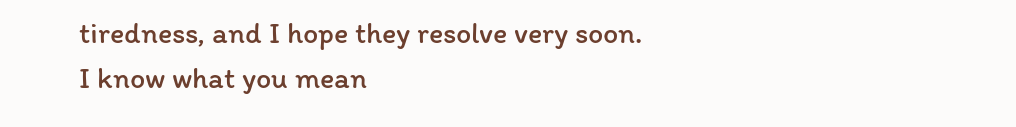tiredness, and I hope they resolve very soon. I know what you mean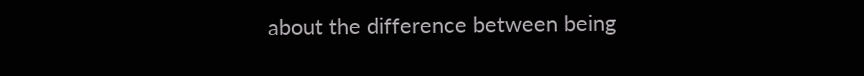about the difference between being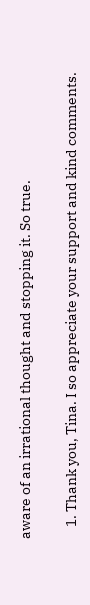aware of an irrational thought and stopping it. So true.

    1. Thank you, Tina. I so appreciate your support and kind comments.